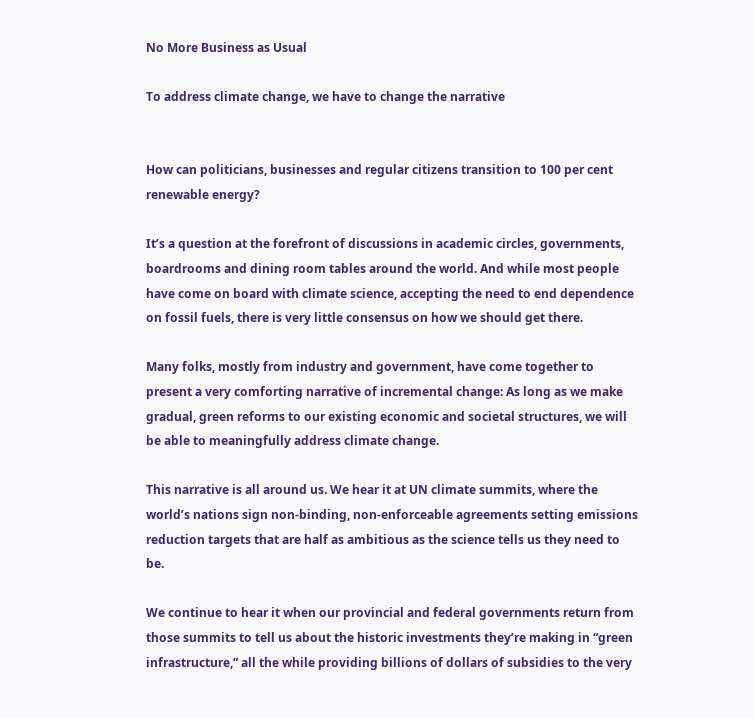No More Business as Usual

To address climate change, we have to change the narrative


How can politicians, businesses and regular citizens transition to 100 per cent renewable energy?

It’s a question at the forefront of discussions in academic circles, governments, boardrooms and dining room tables around the world. And while most people have come on board with climate science, accepting the need to end dependence on fossil fuels, there is very little consensus on how we should get there.

Many folks, mostly from industry and government, have come together to present a very comforting narrative of incremental change: As long as we make gradual, green reforms to our existing economic and societal structures, we will be able to meaningfully address climate change.

This narrative is all around us. We hear it at UN climate summits, where the world’s nations sign non-binding, non-enforceable agreements setting emissions reduction targets that are half as ambitious as the science tells us they need to be.

We continue to hear it when our provincial and federal governments return from those summits to tell us about the historic investments they’re making in “green infrastructure,” all the while providing billions of dollars of subsidies to the very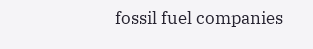fossil fuel companies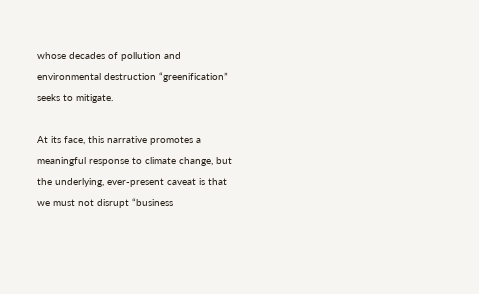whose decades of pollution and environmental destruction “greenification” seeks to mitigate.

At its face, this narrative promotes a meaningful response to climate change, but the underlying, ever-present caveat is that we must not disrupt “business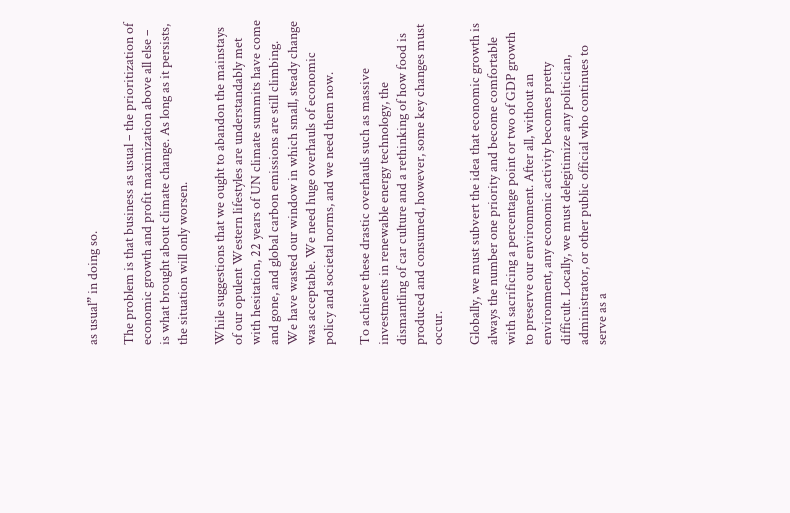as usual” in doing so.

The problem is that business as usual ‒ the prioritization of economic growth and profit maximization above all else ‒ is what brought about climate change. As long as it persists, the situation will only worsen.

While suggestions that we ought to abandon the mainstays of our opulent Western lifestyles are understandably met with hesitation, 22 years of UN climate summits have come and gone, and global carbon emissions are still climbing. We have wasted our window in which small, steady change was acceptable. We need huge overhauls of economic policy and societal norms, and we need them now.

To achieve these drastic overhauls such as massive investments in renewable energy technology, the dismantling of car culture and a rethinking of how food is produced and consumed, however, some key changes must occur.

Globally, we must subvert the idea that economic growth is always the number one priority and become comfortable with sacrificing a percentage point or two of GDP growth to preserve our environment. After all, without an environment, any economic activity becomes pretty difficult. Locally, we must delegitimize any politician, administrator, or other public official who continues to serve as a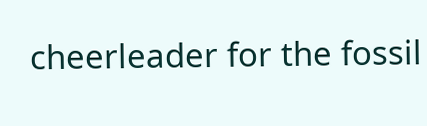cheerleader for the fossil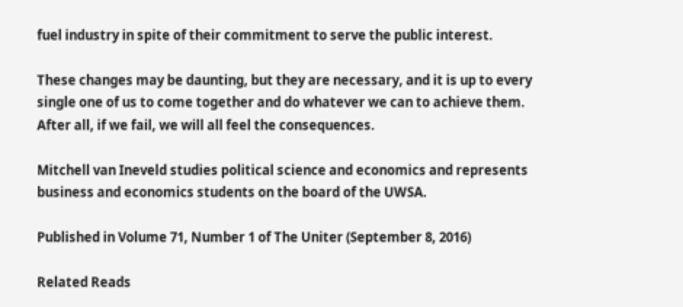fuel industry in spite of their commitment to serve the public interest.

These changes may be daunting, but they are necessary, and it is up to every single one of us to come together and do whatever we can to achieve them. After all, if we fail, we will all feel the consequences.

Mitchell van Ineveld studies political science and economics and represents business and economics students on the board of the UWSA.

Published in Volume 71, Number 1 of The Uniter (September 8, 2016)

Related Reads